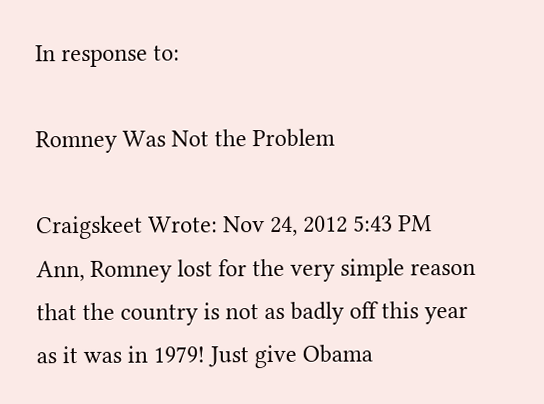In response to:

Romney Was Not the Problem

Craigskeet Wrote: Nov 24, 2012 5:43 PM
Ann, Romney lost for the very simple reason that the country is not as badly off this year as it was in 1979! Just give Obama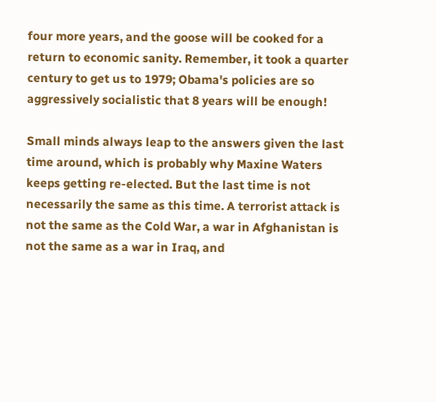four more years, and the goose will be cooked for a return to economic sanity. Remember, it took a quarter century to get us to 1979; Obama's policies are so aggressively socialistic that 8 years will be enough!

Small minds always leap to the answers given the last time around, which is probably why Maxine Waters keeps getting re-elected. But the last time is not necessarily the same as this time. A terrorist attack is not the same as the Cold War, a war in Afghanistan is not the same as a war in Iraq, and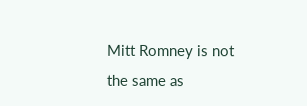Mitt Romney is not the same as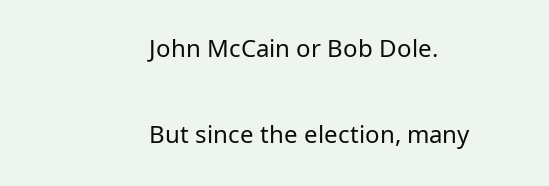John McCain or Bob Dole.

But since the election, many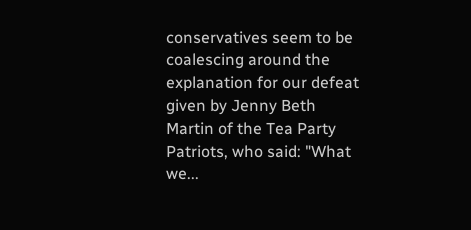conservatives seem to be coalescing around the explanation for our defeat given by Jenny Beth Martin of the Tea Party Patriots, who said: "What we...